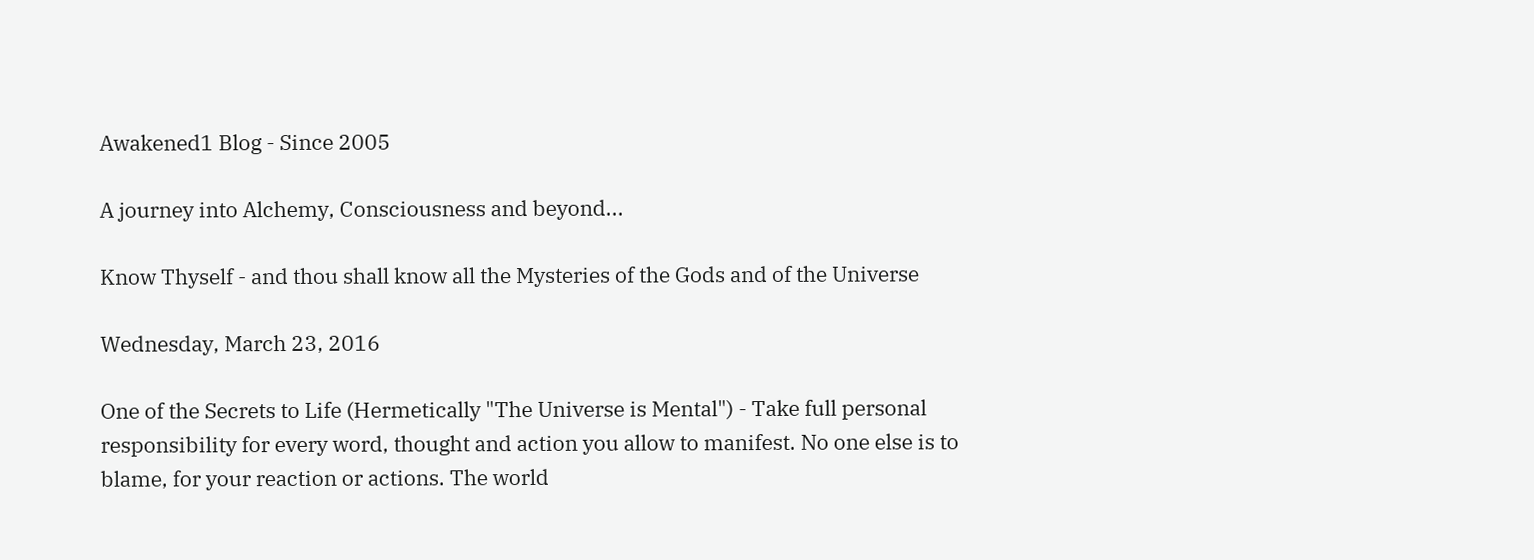Awakened1 Blog - Since 2005

A journey into Alchemy, Consciousness and beyond...

Know Thyself - and thou shall know all the Mysteries of the Gods and of the Universe

Wednesday, March 23, 2016

One of the Secrets to Life (Hermetically "The Universe is Mental") - Take full personal responsibility for every word, thought and action you allow to manifest. No one else is to blame, for your reaction or actions. The world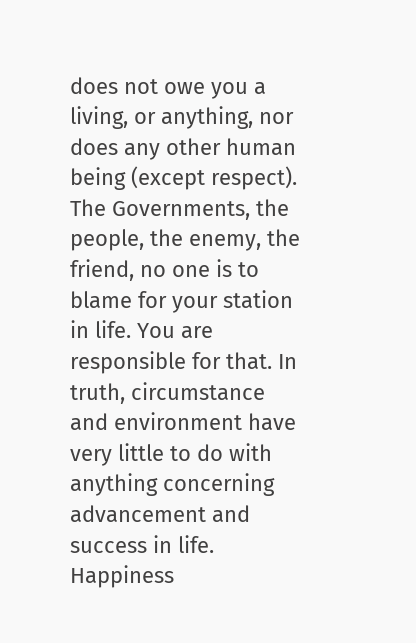does not owe you a living, or anything, nor does any other human being (except respect). The Governments, the people, the enemy, the friend, no one is to blame for your station in life. You are responsible for that. In truth, circumstance and environment have very little to do with anything concerning advancement and success in life. Happiness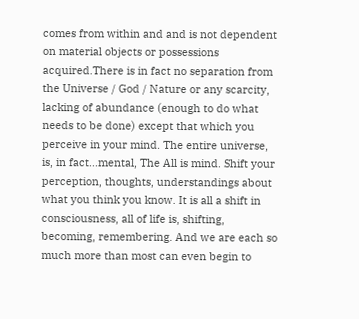comes from within and and is not dependent on material objects or possessions acquired.There is in fact no separation from the Universe / God / Nature or any scarcity, lacking of abundance (enough to do what needs to be done) except that which you perceive in your mind. The entire universe, is, in fact...mental, The All is mind. Shift your perception, thoughts, understandings about what you think you know. It is all a shift in consciousness, all of life is, shifting, becoming, remembering. And we are each so much more than most can even begin to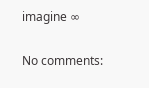imagine ∞

No comments: